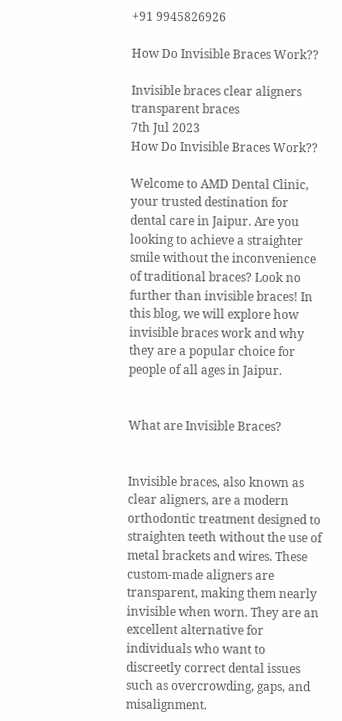+91 9945826926

How Do Invisible Braces Work??

Invisible braces clear aligners transparent braces
7th Jul 2023
How Do Invisible Braces Work??

Welcome to AMD Dental Clinic, your trusted destination for dental care in Jaipur. Are you looking to achieve a straighter smile without the inconvenience of traditional braces? Look no further than invisible braces! In this blog, we will explore how invisible braces work and why they are a popular choice for people of all ages in Jaipur.


What are Invisible Braces?


Invisible braces, also known as clear aligners, are a modern orthodontic treatment designed to straighten teeth without the use of metal brackets and wires. These custom-made aligners are transparent, making them nearly invisible when worn. They are an excellent alternative for individuals who want to discreetly correct dental issues such as overcrowding, gaps, and misalignment.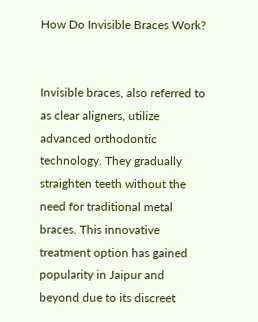How Do Invisible Braces Work?


Invisible braces, also referred to as clear aligners, utilize advanced orthodontic technology. They gradually straighten teeth without the need for traditional metal braces. This innovative treatment option has gained popularity in Jaipur and beyond due to its discreet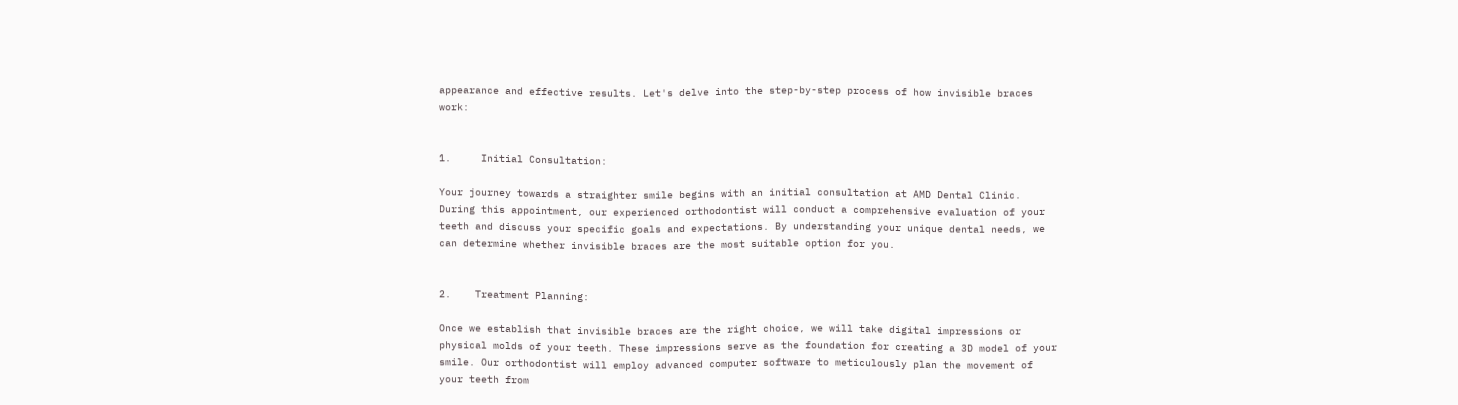appearance and effective results. Let's delve into the step-by-step process of how invisible braces work:


1.     Initial Consultation:

Your journey towards a straighter smile begins with an initial consultation at AMD Dental Clinic. During this appointment, our experienced orthodontist will conduct a comprehensive evaluation of your teeth and discuss your specific goals and expectations. By understanding your unique dental needs, we can determine whether invisible braces are the most suitable option for you.


2.    Treatment Planning:

Once we establish that invisible braces are the right choice, we will take digital impressions or physical molds of your teeth. These impressions serve as the foundation for creating a 3D model of your smile. Our orthodontist will employ advanced computer software to meticulously plan the movement of your teeth from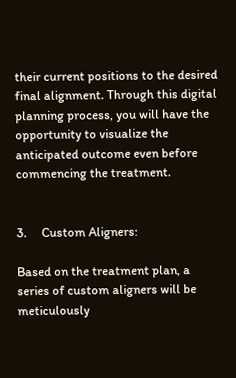their current positions to the desired final alignment. Through this digital planning process, you will have the opportunity to visualize the anticipated outcome even before commencing the treatment.


3.     Custom Aligners:

Based on the treatment plan, a series of custom aligners will be meticulously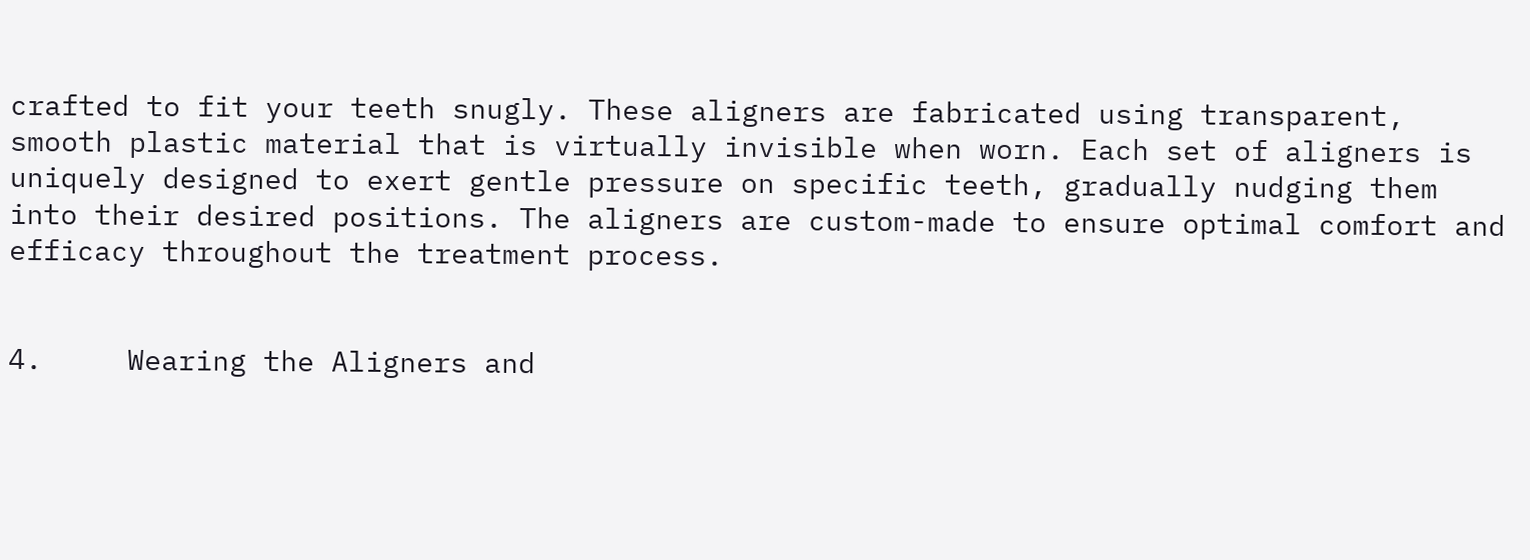crafted to fit your teeth snugly. These aligners are fabricated using transparent, smooth plastic material that is virtually invisible when worn. Each set of aligners is uniquely designed to exert gentle pressure on specific teeth, gradually nudging them into their desired positions. The aligners are custom-made to ensure optimal comfort and efficacy throughout the treatment process.


4.     Wearing the Aligners and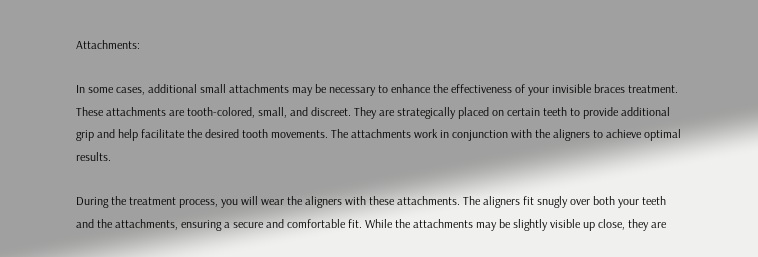Attachments:

In some cases, additional small attachments may be necessary to enhance the effectiveness of your invisible braces treatment. These attachments are tooth-colored, small, and discreet. They are strategically placed on certain teeth to provide additional grip and help facilitate the desired tooth movements. The attachments work in conjunction with the aligners to achieve optimal results.

During the treatment process, you will wear the aligners with these attachments. The aligners fit snugly over both your teeth and the attachments, ensuring a secure and comfortable fit. While the attachments may be slightly visible up close, they are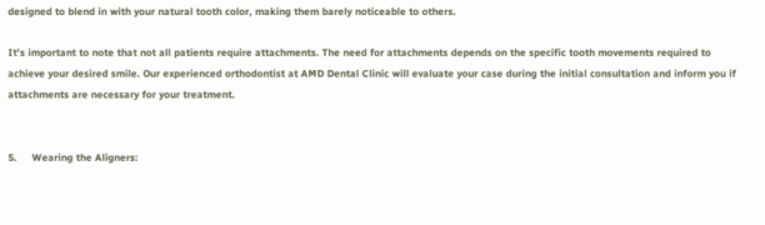designed to blend in with your natural tooth color, making them barely noticeable to others.

It's important to note that not all patients require attachments. The need for attachments depends on the specific tooth movements required to achieve your desired smile. Our experienced orthodontist at AMD Dental Clinic will evaluate your case during the initial consultation and inform you if attachments are necessary for your treatment.


5.     Wearing the Aligners: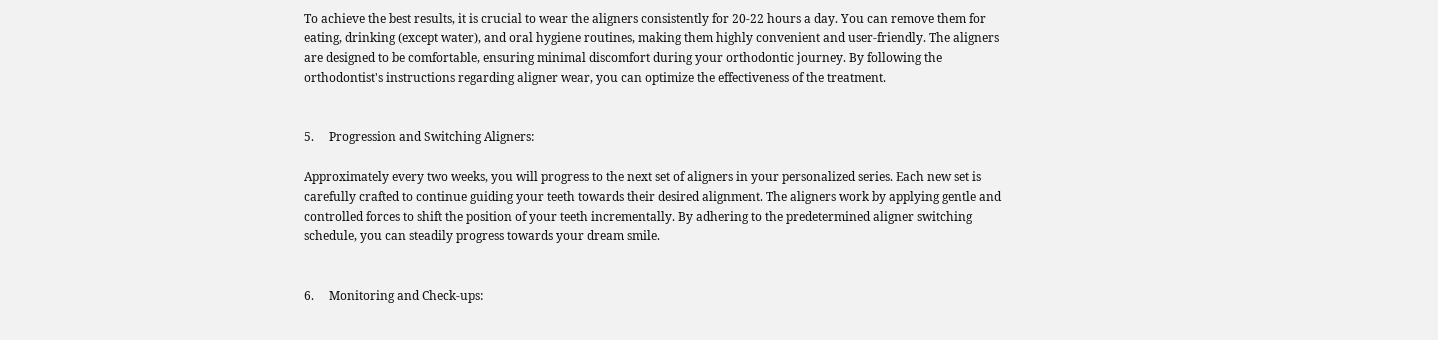To achieve the best results, it is crucial to wear the aligners consistently for 20-22 hours a day. You can remove them for eating, drinking (except water), and oral hygiene routines, making them highly convenient and user-friendly. The aligners are designed to be comfortable, ensuring minimal discomfort during your orthodontic journey. By following the orthodontist's instructions regarding aligner wear, you can optimize the effectiveness of the treatment.


5.     Progression and Switching Aligners:

Approximately every two weeks, you will progress to the next set of aligners in your personalized series. Each new set is carefully crafted to continue guiding your teeth towards their desired alignment. The aligners work by applying gentle and controlled forces to shift the position of your teeth incrementally. By adhering to the predetermined aligner switching schedule, you can steadily progress towards your dream smile.


6.     Monitoring and Check-ups: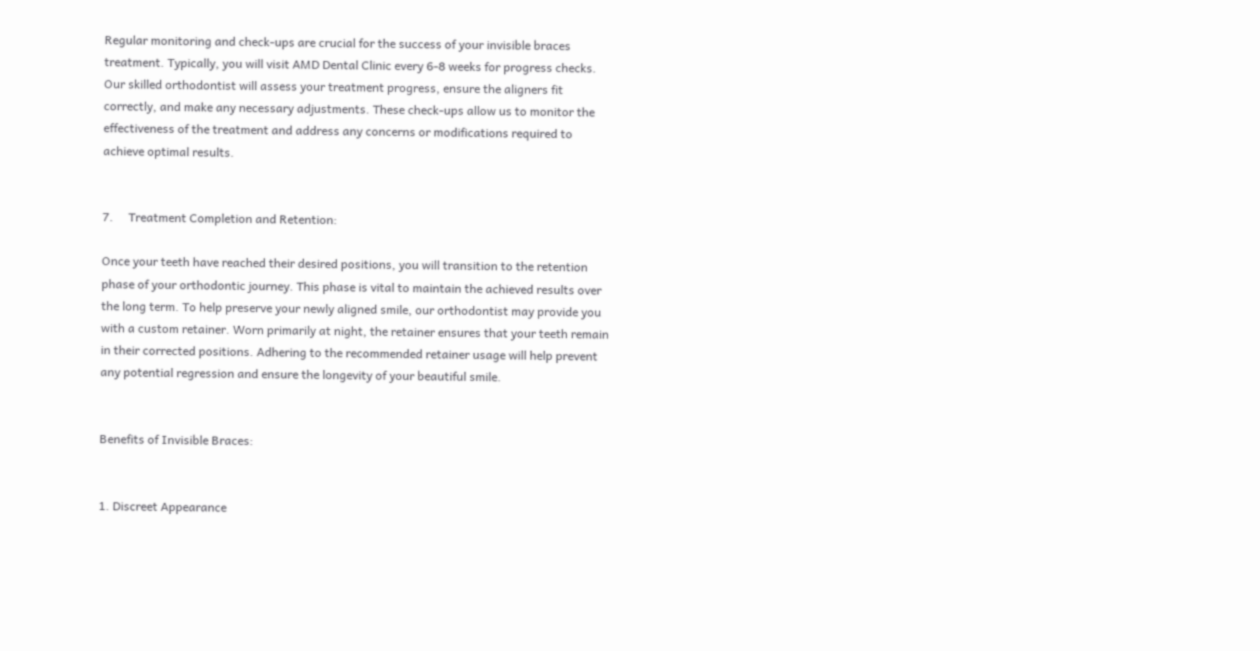Regular monitoring and check-ups are crucial for the success of your invisible braces treatment. Typically, you will visit AMD Dental Clinic every 6-8 weeks for progress checks. Our skilled orthodontist will assess your treatment progress, ensure the aligners fit correctly, and make any necessary adjustments. These check-ups allow us to monitor the effectiveness of the treatment and address any concerns or modifications required to achieve optimal results.


7.     Treatment Completion and Retention:

Once your teeth have reached their desired positions, you will transition to the retention phase of your orthodontic journey. This phase is vital to maintain the achieved results over the long term. To help preserve your newly aligned smile, our orthodontist may provide you with a custom retainer. Worn primarily at night, the retainer ensures that your teeth remain in their corrected positions. Adhering to the recommended retainer usage will help prevent any potential regression and ensure the longevity of your beautiful smile.


Benefits of Invisible Braces:


1. Discreet Appearance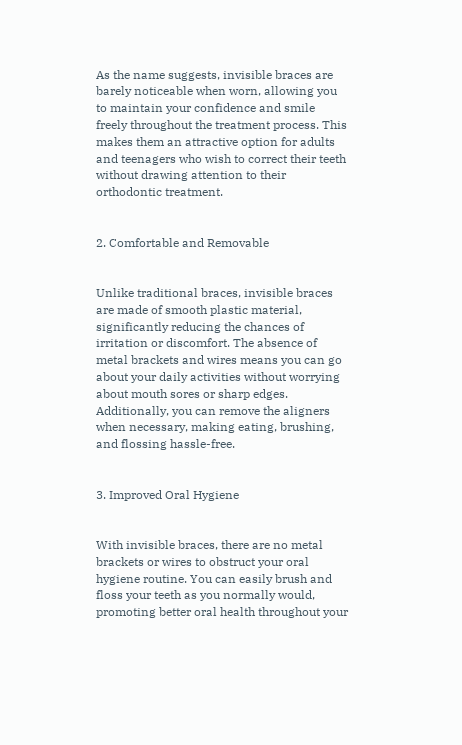As the name suggests, invisible braces are barely noticeable when worn, allowing you to maintain your confidence and smile freely throughout the treatment process. This makes them an attractive option for adults and teenagers who wish to correct their teeth without drawing attention to their orthodontic treatment.


2. Comfortable and Removable


Unlike traditional braces, invisible braces are made of smooth plastic material, significantly reducing the chances of irritation or discomfort. The absence of metal brackets and wires means you can go about your daily activities without worrying about mouth sores or sharp edges. Additionally, you can remove the aligners when necessary, making eating, brushing, and flossing hassle-free.


3. Improved Oral Hygiene


With invisible braces, there are no metal brackets or wires to obstruct your oral hygiene routine. You can easily brush and floss your teeth as you normally would, promoting better oral health throughout your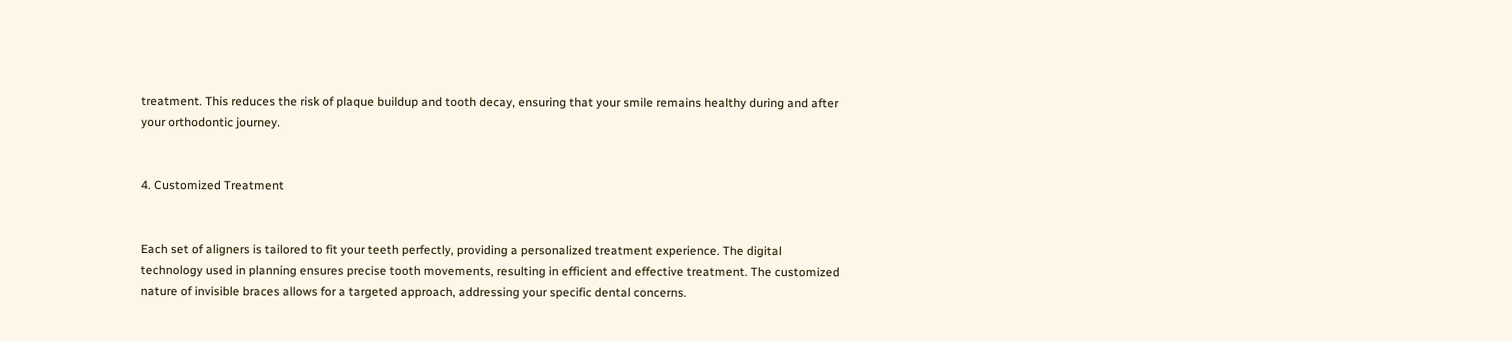treatment. This reduces the risk of plaque buildup and tooth decay, ensuring that your smile remains healthy during and after your orthodontic journey.


4. Customized Treatment


Each set of aligners is tailored to fit your teeth perfectly, providing a personalized treatment experience. The digital technology used in planning ensures precise tooth movements, resulting in efficient and effective treatment. The customized nature of invisible braces allows for a targeted approach, addressing your specific dental concerns.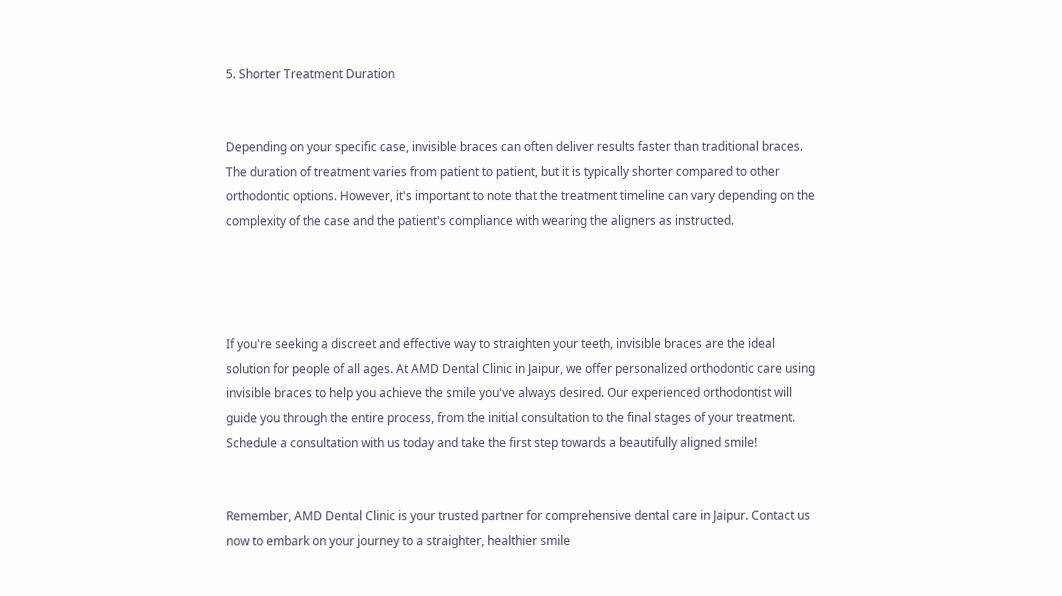5. Shorter Treatment Duration


Depending on your specific case, invisible braces can often deliver results faster than traditional braces. The duration of treatment varies from patient to patient, but it is typically shorter compared to other orthodontic options. However, it's important to note that the treatment timeline can vary depending on the complexity of the case and the patient's compliance with wearing the aligners as instructed.




If you're seeking a discreet and effective way to straighten your teeth, invisible braces are the ideal solution for people of all ages. At AMD Dental Clinic in Jaipur, we offer personalized orthodontic care using invisible braces to help you achieve the smile you've always desired. Our experienced orthodontist will guide you through the entire process, from the initial consultation to the final stages of your treatment. Schedule a consultation with us today and take the first step towards a beautifully aligned smile!


Remember, AMD Dental Clinic is your trusted partner for comprehensive dental care in Jaipur. Contact us now to embark on your journey to a straighter, healthier smile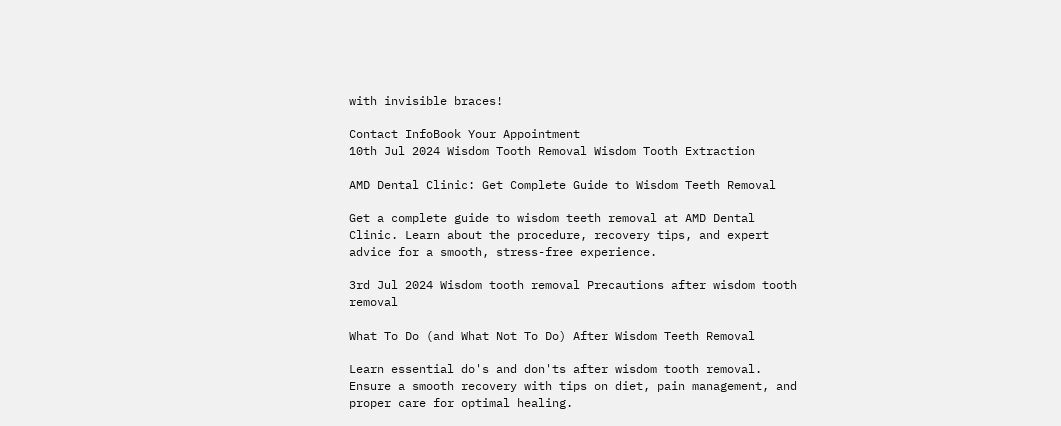with invisible braces!

Contact InfoBook Your Appointment
10th Jul 2024 Wisdom Tooth Removal Wisdom Tooth Extraction

AMD Dental Clinic: Get Complete Guide to Wisdom Teeth Removal

Get a complete guide to wisdom teeth removal at AMD Dental Clinic. Learn about the procedure, recovery tips, and expert advice for a smooth, stress-free experience.

3rd Jul 2024 Wisdom tooth removal Precautions after wisdom tooth removal

What To Do (and What Not To Do) After Wisdom Teeth Removal

Learn essential do's and don'ts after wisdom tooth removal. Ensure a smooth recovery with tips on diet, pain management, and proper care for optimal healing.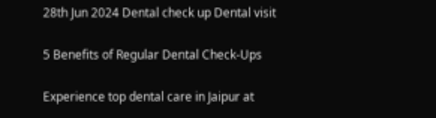28th Jun 2024 Dental check up Dental visit

5 Benefits of Regular Dental Check-Ups

Experience top dental care in Jaipur at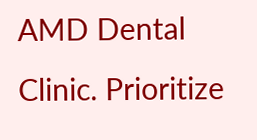AMD Dental Clinic. Prioritize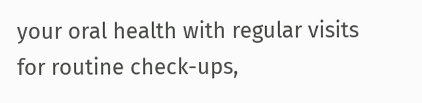your oral health with regular visits for routine check-ups,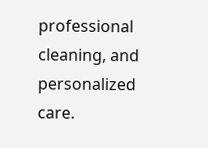professional cleaning, and personalized care.